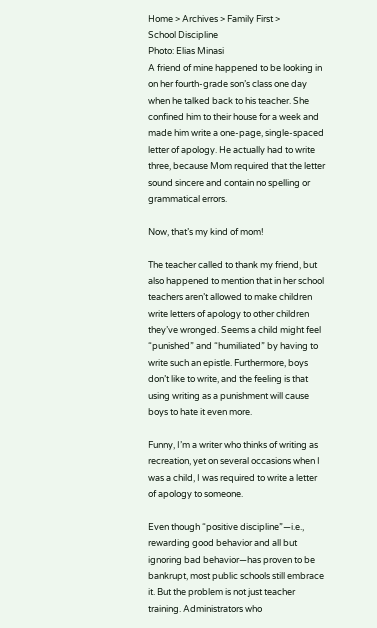Home > Archives > Family First >
School Discipline
Photo: Elias Minasi
A friend of mine happened to be looking in on her fourth-grade son’s class one day when he talked back to his teacher. She confined him to their house for a week and made him write a one-page, single-spaced letter of apology. He actually had to write three, because Mom required that the letter sound sincere and contain no spelling or grammatical errors.

Now, that’s my kind of mom!

The teacher called to thank my friend, but also happened to mention that in her school teachers aren’t allowed to make children write letters of apology to other children they’ve wronged. Seems a child might feel “punished” and “humiliated” by having to write such an epistle. Furthermore, boys don’t like to write, and the feeling is that using writing as a punishment will cause boys to hate it even more.

Funny, I’m a writer who thinks of writing as recreation, yet on several occasions when I was a child, I was required to write a letter of apology to someone.

Even though “positive discipline”—i.e., rewarding good behavior and all but ignoring bad behavior—has proven to be bankrupt, most public schools still embrace it. But the problem is not just teacher training. Administrators who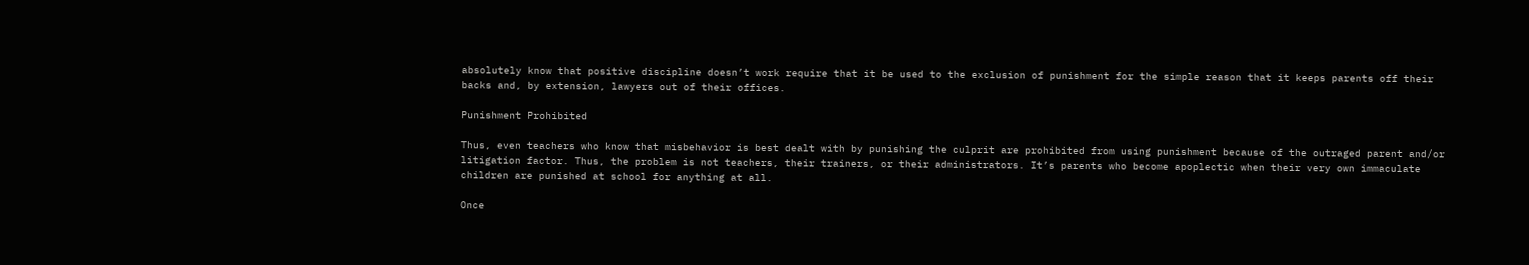absolutely know that positive discipline doesn’t work require that it be used to the exclusion of punishment for the simple reason that it keeps parents off their backs and, by extension, lawyers out of their offices.

Punishment Prohibited

Thus, even teachers who know that misbehavior is best dealt with by punishing the culprit are prohibited from using punishment because of the outraged parent and/or litigation factor. Thus, the problem is not teachers, their trainers, or their administrators. It’s parents who become apoplectic when their very own immaculate children are punished at school for anything at all.

Once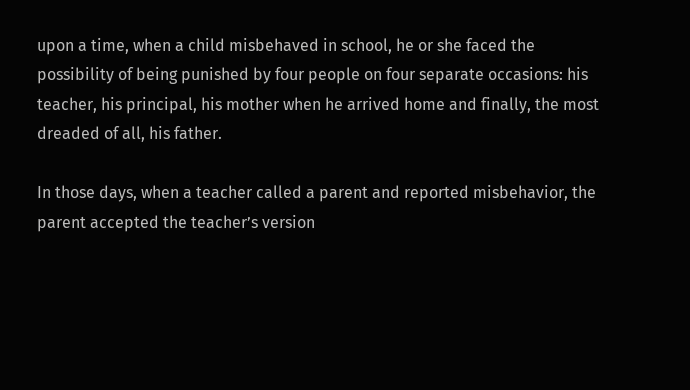upon a time, when a child misbehaved in school, he or she faced the possibility of being punished by four people on four separate occasions: his teacher, his principal, his mother when he arrived home and finally, the most dreaded of all, his father.

In those days, when a teacher called a parent and reported misbehavior, the parent accepted the teacher’s version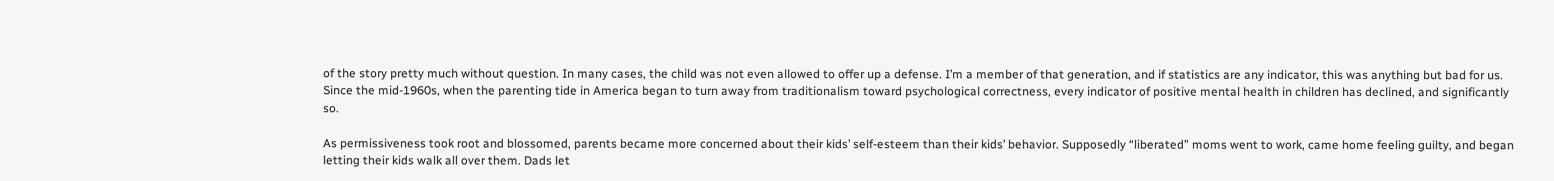of the story pretty much without question. In many cases, the child was not even allowed to offer up a defense. I’m a member of that generation, and if statistics are any indicator, this was anything but bad for us. Since the mid-1960s, when the parenting tide in America began to turn away from traditionalism toward psychological correctness, every indicator of positive mental health in children has declined, and significantly so.

As permissiveness took root and blossomed, parents became more concerned about their kids’ self-esteem than their kids’ behavior. Supposedly “liberated” moms went to work, came home feeling guilty, and began letting their kids walk all over them. Dads let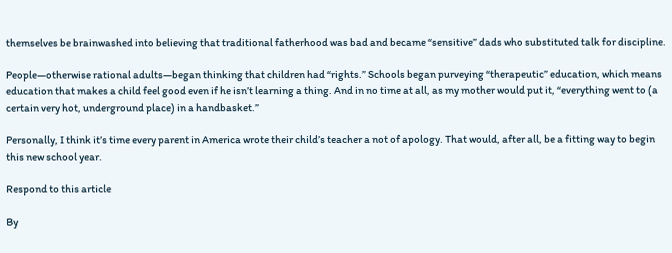themselves be brainwashed into believing that traditional fatherhood was bad and became “sensitive” dads who substituted talk for discipline.

People—otherwise rational adults—began thinking that children had “rights.” Schools began purveying “therapeutic” education, which means education that makes a child feel good even if he isn’t learning a thing. And in no time at all, as my mother would put it, “everything went to (a certain very hot, underground place) in a handbasket.”

Personally, I think it’s time every parent in America wrote their child’s teacher a not of apology. That would, after all, be a fitting way to begin this new school year.

Respond to this article

By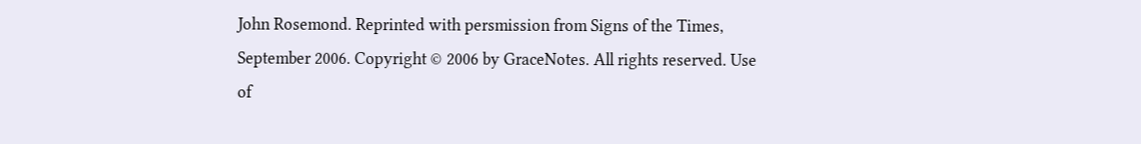John Rosemond. Reprinted with persmission from Signs of the Times, September 2006. Copyright © 2006 by GraceNotes. All rights reserved. Use of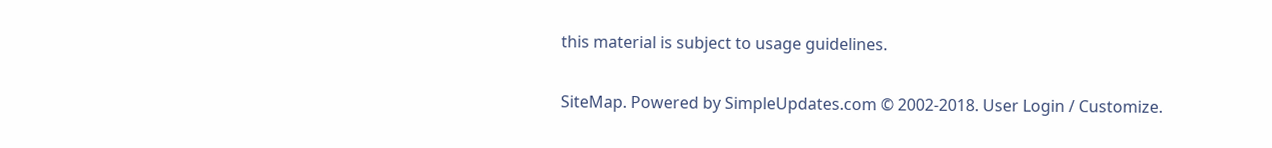this material is subject to usage guidelines.

SiteMap. Powered by SimpleUpdates.com © 2002-2018. User Login / Customize.